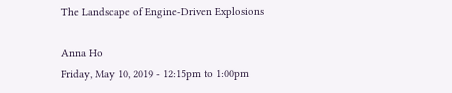The Landscape of Engine-Driven Explosions

Anna Ho
Friday, May 10, 2019 - 12:15pm to 1:00pm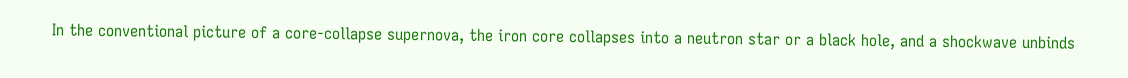In the conventional picture of a core-collapse supernova, the iron core collapses into a neutron star or a black hole, and a shockwave unbinds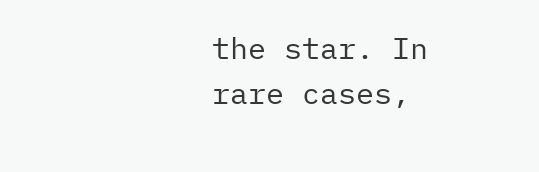the star. In rare cases,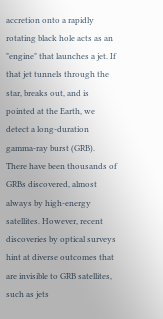accretion onto a rapidly rotating black hole acts as an "engine" that launches a jet. If that jet tunnels through the star, breaks out, and is pointed at the Earth, we detect a long-duration gamma-ray burst (GRB). There have been thousands of GRBs discovered, almost always by high-energy satellites. However, recent discoveries by optical surveys hint at diverse outcomes that are invisible to GRB satellites, such as jets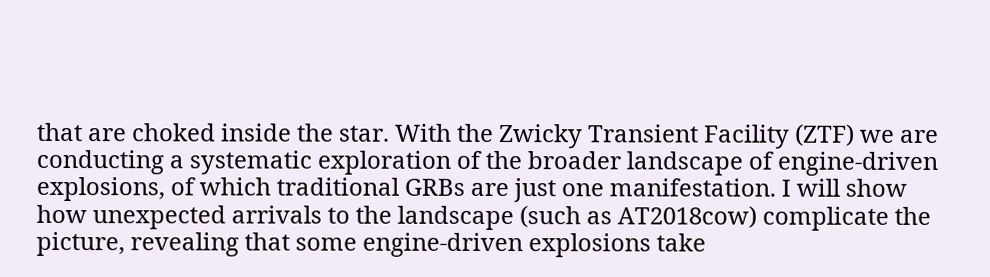that are choked inside the star. With the Zwicky Transient Facility (ZTF) we are conducting a systematic exploration of the broader landscape of engine-driven explosions, of which traditional GRBs are just one manifestation. I will show how unexpected arrivals to the landscape (such as AT2018cow) complicate the picture, revealing that some engine-driven explosions take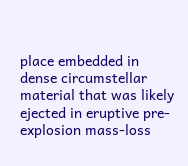place embedded in dense circumstellar material that was likely ejected in eruptive pre-explosion mass-loss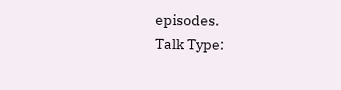episodes.
Talk Type: